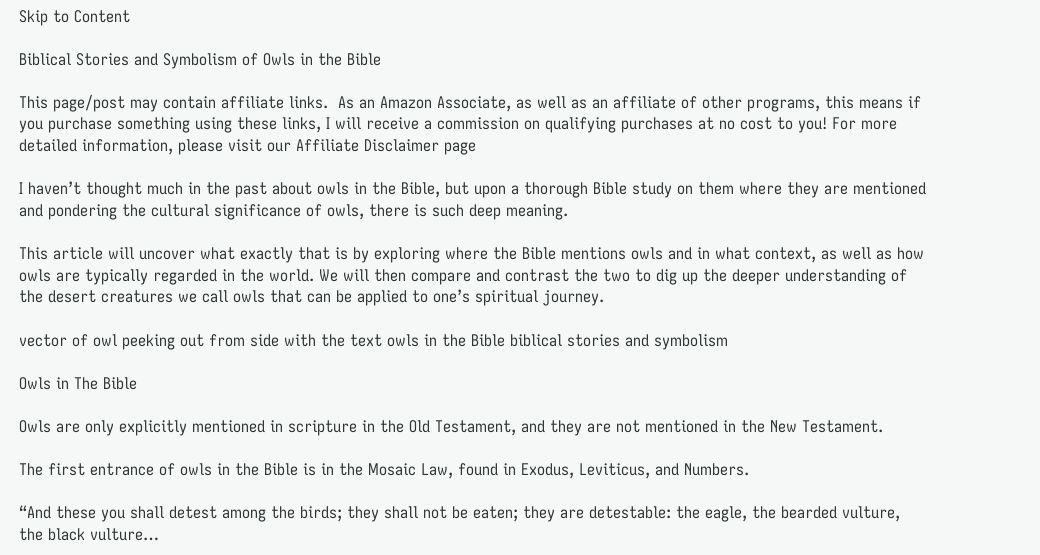Skip to Content

Biblical Stories and Symbolism of Owls in the Bible

This page/post may contain affiliate links.  As an Amazon Associate, as well as an affiliate of other programs, this means if you purchase something using these links, I will receive a commission on qualifying purchases at no cost to you! For more detailed information, please visit our Affiliate Disclaimer page

I haven’t thought much in the past about owls in the Bible, but upon a thorough Bible study on them where they are mentioned and pondering the cultural significance of owls, there is such deep meaning.

This article will uncover what exactly that is by exploring where the Bible mentions owls and in what context, as well as how owls are typically regarded in the world. We will then compare and contrast the two to dig up the deeper understanding of the desert creatures we call owls that can be applied to one’s spiritual journey.

vector of owl peeking out from side with the text owls in the Bible biblical stories and symbolism

Owls in The Bible

Owls are only explicitly mentioned in scripture in the Old Testament, and they are not mentioned in the New Testament.

The first entrance of owls in the Bible is in the Mosaic Law, found in Exodus, Leviticus, and Numbers.

“And these you shall detest among the birds; they shall not be eaten; they are detestable: the eagle, the bearded vulture, the black vulture…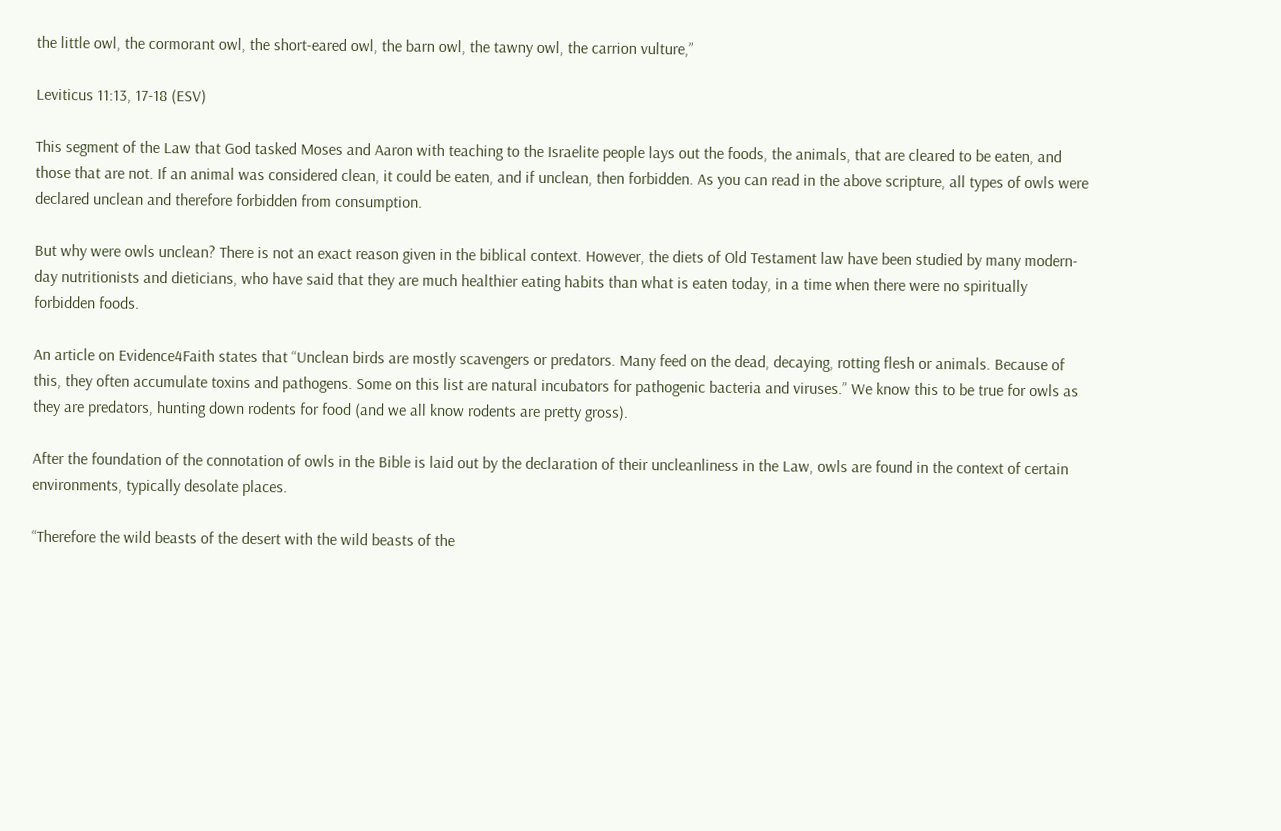the little owl, the cormorant owl, the short-eared owl, the barn owl, the tawny owl, the carrion vulture,”

Leviticus 11:13, 17-18 (ESV)

This segment of the Law that God tasked Moses and Aaron with teaching to the Israelite people lays out the foods, the animals, that are cleared to be eaten, and those that are not. If an animal was considered clean, it could be eaten, and if unclean, then forbidden. As you can read in the above scripture, all types of owls were declared unclean and therefore forbidden from consumption.

But why were owls unclean? There is not an exact reason given in the biblical context. However, the diets of Old Testament law have been studied by many modern-day nutritionists and dieticians, who have said that they are much healthier eating habits than what is eaten today, in a time when there were no spiritually forbidden foods.

An article on Evidence4Faith states that “Unclean birds are mostly scavengers or predators. Many feed on the dead, decaying, rotting flesh or animals. Because of this, they often accumulate toxins and pathogens. Some on this list are natural incubators for pathogenic bacteria and viruses.” We know this to be true for owls as they are predators, hunting down rodents for food (and we all know rodents are pretty gross).

After the foundation of the connotation of owls in the Bible is laid out by the declaration of their uncleanliness in the Law, owls are found in the context of certain environments, typically desolate places.

“Therefore the wild beasts of the desert with the wild beasts of the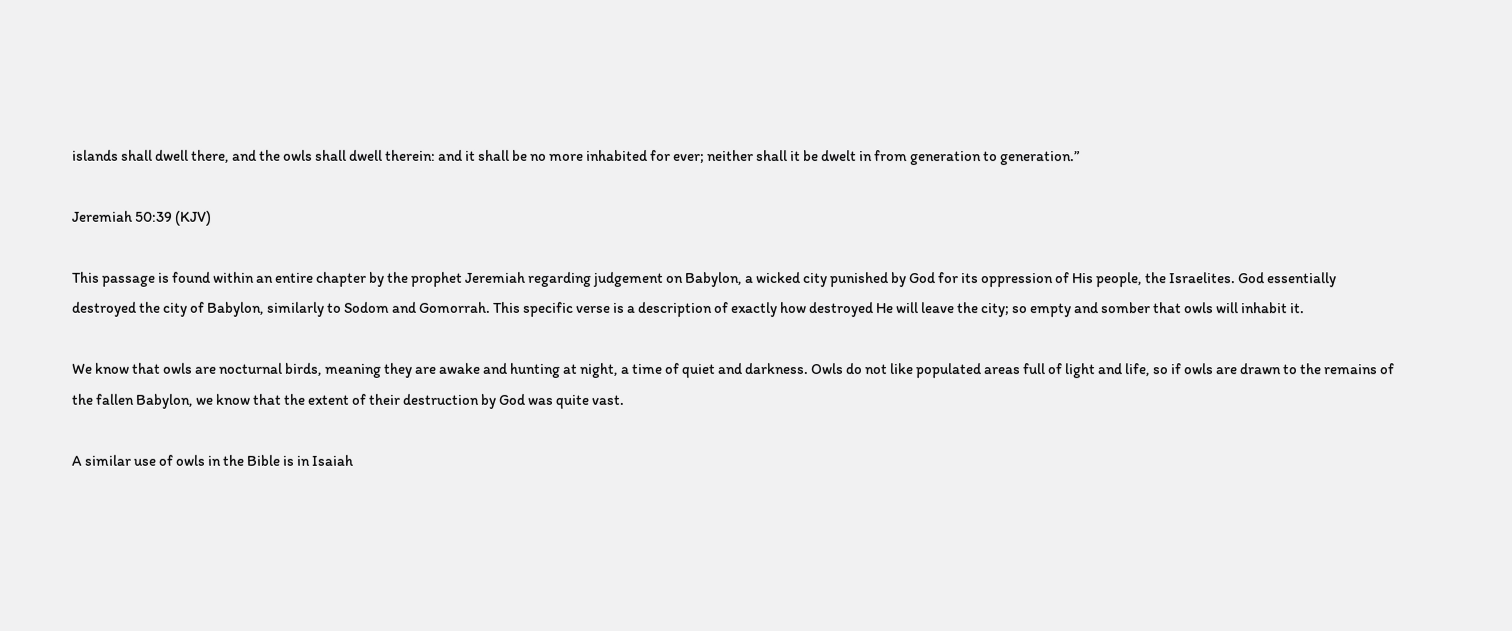islands shall dwell there, and the owls shall dwell therein: and it shall be no more inhabited for ever; neither shall it be dwelt in from generation to generation.”

Jeremiah 50:39 (KJV)

This passage is found within an entire chapter by the prophet Jeremiah regarding judgement on Babylon, a wicked city punished by God for its oppression of His people, the Israelites. God essentially destroyed the city of Babylon, similarly to Sodom and Gomorrah. This specific verse is a description of exactly how destroyed He will leave the city; so empty and somber that owls will inhabit it.

We know that owls are nocturnal birds, meaning they are awake and hunting at night, a time of quiet and darkness. Owls do not like populated areas full of light and life, so if owls are drawn to the remains of the fallen Babylon, we know that the extent of their destruction by God was quite vast.

A similar use of owls in the Bible is in Isaiah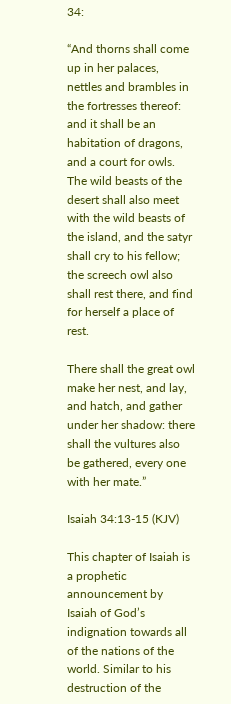34:

“And thorns shall come up in her palaces, nettles and brambles in the fortresses thereof: and it shall be an habitation of dragons, and a court for owls. The wild beasts of the desert shall also meet with the wild beasts of the island, and the satyr shall cry to his fellow; the screech owl also shall rest there, and find for herself a place of rest.

There shall the great owl make her nest, and lay, and hatch, and gather under her shadow: there shall the vultures also be gathered, every one with her mate.”

Isaiah 34:13-15 (KJV)

This chapter of Isaiah is a prophetic announcement by Isaiah of God’s indignation towards all of the nations of the world. Similar to his destruction of the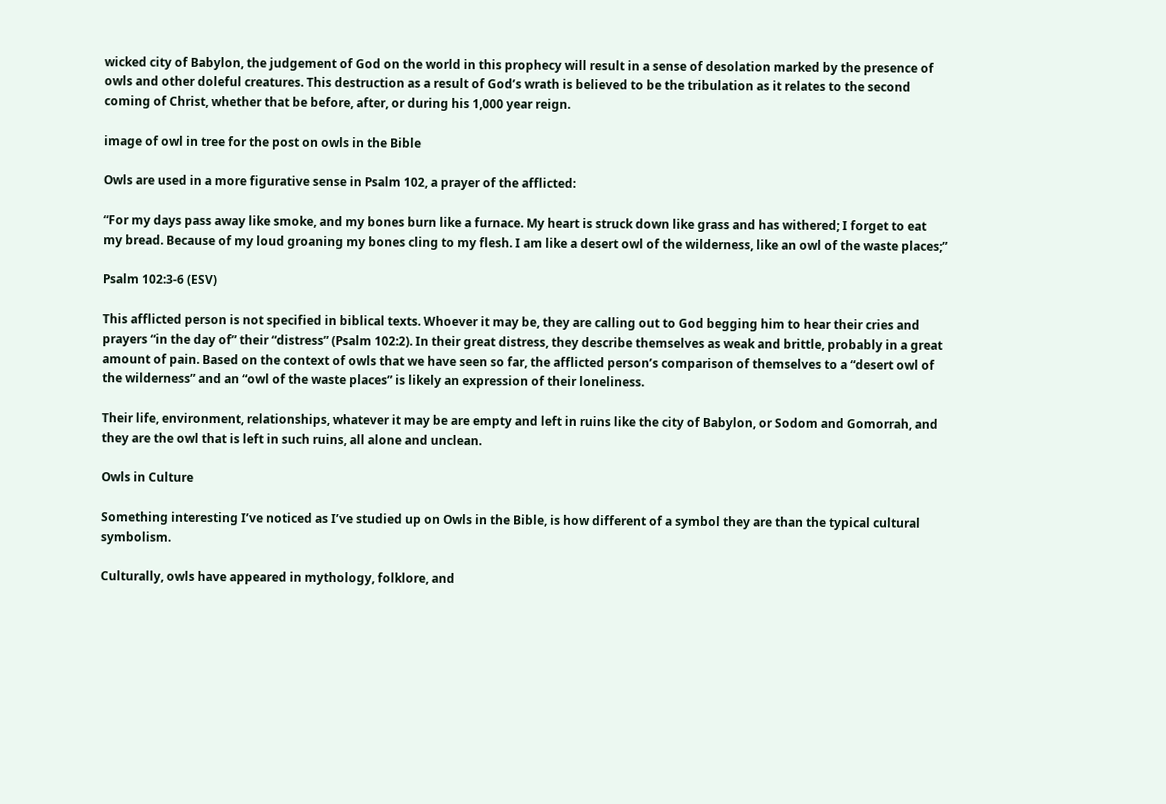wicked city of Babylon, the judgement of God on the world in this prophecy will result in a sense of desolation marked by the presence of owls and other doleful creatures. This destruction as a result of God’s wrath is believed to be the tribulation as it relates to the second coming of Christ, whether that be before, after, or during his 1,000 year reign.

image of owl in tree for the post on owls in the Bible

Owls are used in a more figurative sense in Psalm 102, a prayer of the afflicted:

“For my days pass away like smoke, and my bones burn like a furnace. My heart is struck down like grass and has withered; I forget to eat my bread. Because of my loud groaning my bones cling to my flesh. I am like a desert owl of the wilderness, like an owl of the waste places;”

Psalm 102:3-6 (ESV)

This afflicted person is not specified in biblical texts. Whoever it may be, they are calling out to God begging him to hear their cries and prayers “in the day of” their “distress” (Psalm 102:2). In their great distress, they describe themselves as weak and brittle, probably in a great amount of pain. Based on the context of owls that we have seen so far, the afflicted person’s comparison of themselves to a “desert owl of the wilderness” and an “owl of the waste places” is likely an expression of their loneliness.

Their life, environment, relationships, whatever it may be are empty and left in ruins like the city of Babylon, or Sodom and Gomorrah, and they are the owl that is left in such ruins, all alone and unclean.

Owls in Culture

Something interesting I’ve noticed as I’ve studied up on Owls in the Bible, is how different of a symbol they are than the typical cultural symbolism.

Culturally, owls have appeared in mythology, folklore, and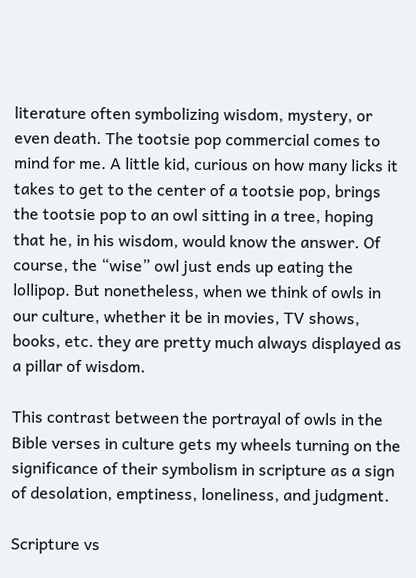literature often symbolizing wisdom, mystery, or even death. The tootsie pop commercial comes to mind for me. A little kid, curious on how many licks it takes to get to the center of a tootsie pop, brings the tootsie pop to an owl sitting in a tree, hoping that he, in his wisdom, would know the answer. Of course, the “wise” owl just ends up eating the lollipop. But nonetheless, when we think of owls in our culture, whether it be in movies, TV shows, books, etc. they are pretty much always displayed as a pillar of wisdom.

This contrast between the portrayal of owls in the Bible verses in culture gets my wheels turning on the significance of their symbolism in scripture as a sign of desolation, emptiness, loneliness, and judgment.

Scripture vs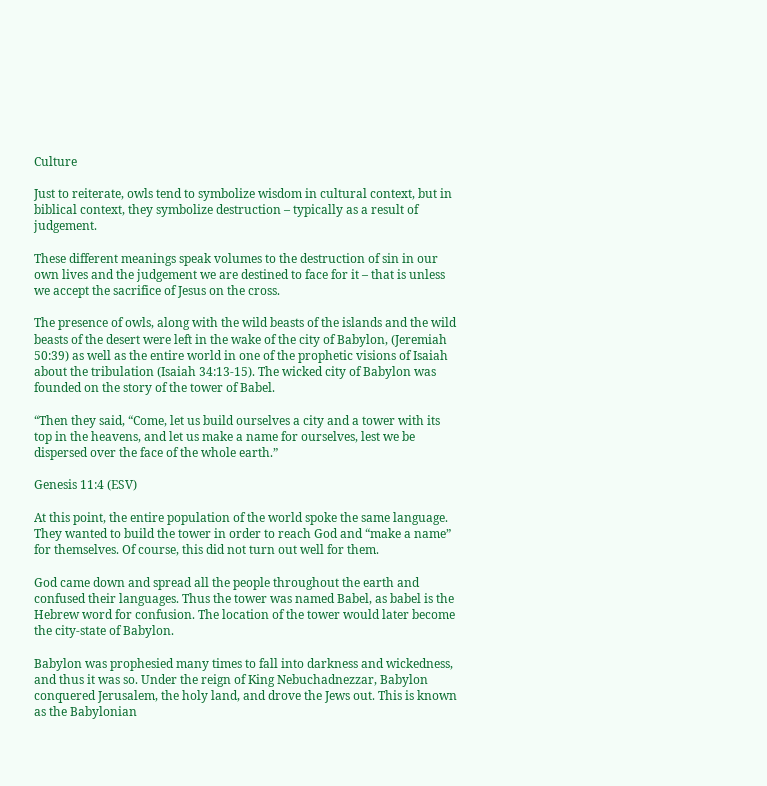Culture

Just to reiterate, owls tend to symbolize wisdom in cultural context, but in biblical context, they symbolize destruction – typically as a result of judgement.

These different meanings speak volumes to the destruction of sin in our own lives and the judgement we are destined to face for it – that is unless we accept the sacrifice of Jesus on the cross.

The presence of owls, along with the wild beasts of the islands and the wild beasts of the desert were left in the wake of the city of Babylon, (Jeremiah 50:39) as well as the entire world in one of the prophetic visions of Isaiah about the tribulation (Isaiah 34:13-15). The wicked city of Babylon was founded on the story of the tower of Babel.

“Then they said, “Come, let us build ourselves a city and a tower with its top in the heavens, and let us make a name for ourselves, lest we be dispersed over the face of the whole earth.”

Genesis 11:4 (ESV)

At this point, the entire population of the world spoke the same language. They wanted to build the tower in order to reach God and “make a name” for themselves. Of course, this did not turn out well for them.

God came down and spread all the people throughout the earth and confused their languages. Thus the tower was named Babel, as babel is the Hebrew word for confusion. The location of the tower would later become the city-state of Babylon.

Babylon was prophesied many times to fall into darkness and wickedness, and thus it was so. Under the reign of King Nebuchadnezzar, Babylon conquered Jerusalem, the holy land, and drove the Jews out. This is known as the Babylonian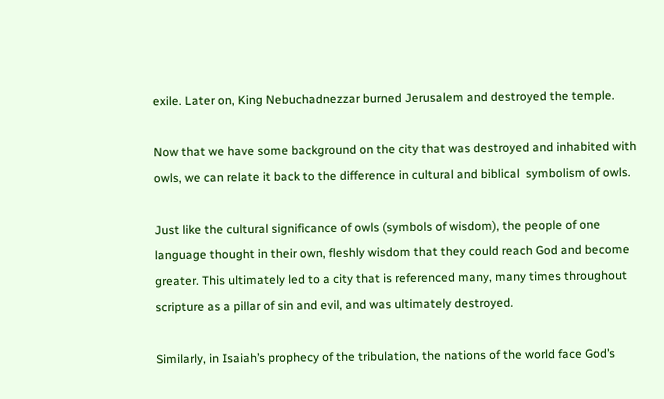exile. Later on, King Nebuchadnezzar burned Jerusalem and destroyed the temple.

Now that we have some background on the city that was destroyed and inhabited with owls, we can relate it back to the difference in cultural and biblical  symbolism of owls.

Just like the cultural significance of owls (symbols of wisdom), the people of one language thought in their own, fleshly wisdom that they could reach God and become greater. This ultimately led to a city that is referenced many, many times throughout scripture as a pillar of sin and evil, and was ultimately destroyed.

Similarly, in Isaiah’s prophecy of the tribulation, the nations of the world face God’s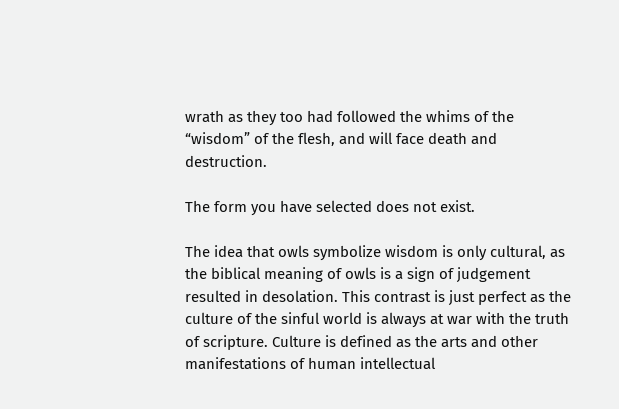wrath as they too had followed the whims of the “wisdom” of the flesh, and will face death and destruction.

The form you have selected does not exist.

The idea that owls symbolize wisdom is only cultural, as the biblical meaning of owls is a sign of judgement resulted in desolation. This contrast is just perfect as the culture of the sinful world is always at war with the truth of scripture. Culture is defined as the arts and other manifestations of human intellectual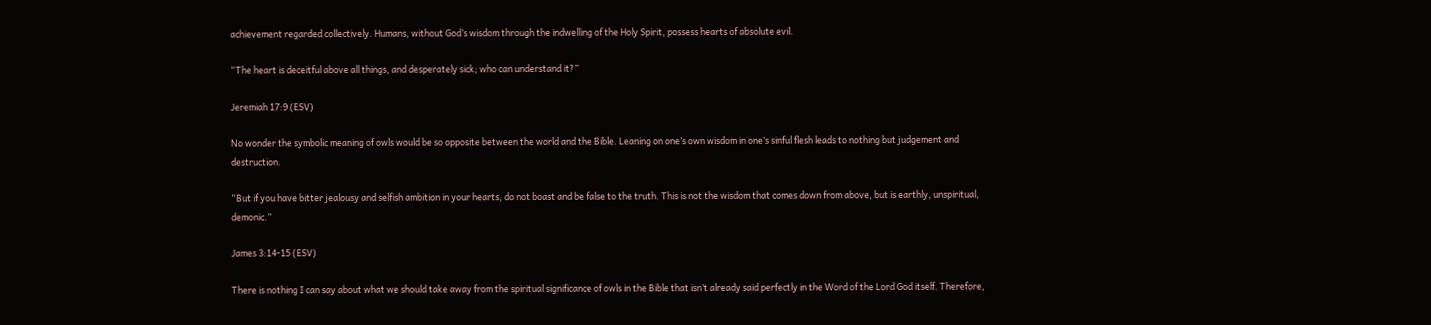achievement regarded collectively. Humans, without God’s wisdom through the indwelling of the Holy Spirit, possess hearts of absolute evil.

“The heart is deceitful above all things, and desperately sick; who can understand it?”

Jeremiah 17:9 (ESV)

No wonder the symbolic meaning of owls would be so opposite between the world and the Bible. Leaning on one’s own wisdom in one’s sinful flesh leads to nothing but judgement and destruction.

“But if you have bitter jealousy and selfish ambition in your hearts, do not boast and be false to the truth. This is not the wisdom that comes down from above, but is earthly, unspiritual, demonic.”

James 3:14-15 (ESV)

There is nothing I can say about what we should take away from the spiritual significance of owls in the Bible that isn’t already said perfectly in the Word of the Lord God itself. Therefore,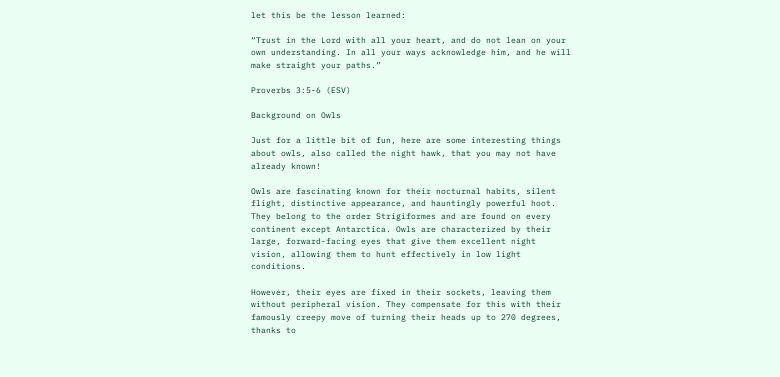let this be the lesson learned:

“Trust in the Lord with all your heart, and do not lean on your own understanding. In all your ways acknowledge him, and he will make straight your paths.”

Proverbs 3:5-6 (ESV)

Background on Owls

Just for a little bit of fun, here are some interesting things about owls, also called the night hawk, that you may not have already known!

Owls are fascinating known for their nocturnal habits, silent flight, distinctive appearance, and hauntingly powerful hoot. They belong to the order Strigiformes and are found on every continent except Antarctica. Owls are characterized by their large, forward-facing eyes that give them excellent night vision, allowing them to hunt effectively in low light conditions.

However, their eyes are fixed in their sockets, leaving them without peripheral vision. They compensate for this with their famously creepy move of turning their heads up to 270 degrees, thanks to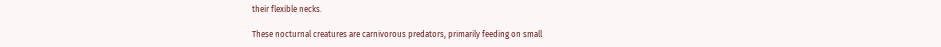their flexible necks.

These nocturnal creatures are carnivorous predators, primarily feeding on small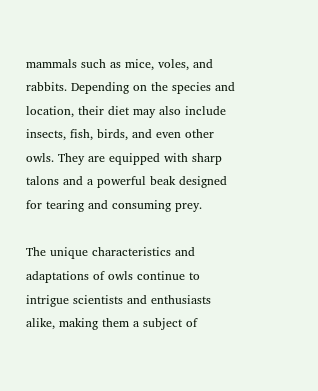mammals such as mice, voles, and rabbits. Depending on the species and location, their diet may also include insects, fish, birds, and even other owls. They are equipped with sharp talons and a powerful beak designed for tearing and consuming prey.

The unique characteristics and adaptations of owls continue to intrigue scientists and enthusiasts alike, making them a subject of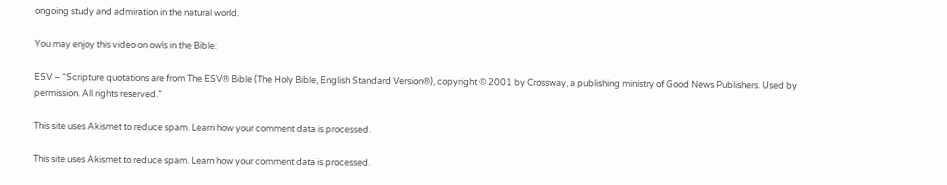ongoing study and admiration in the natural world.

You may enjoy this video on owls in the Bible:

ESV – “Scripture quotations are from The ESV® Bible (The Holy Bible, English Standard Version®), copyright © 2001 by Crossway, a publishing ministry of Good News Publishers. Used by permission. All rights reserved.”

This site uses Akismet to reduce spam. Learn how your comment data is processed.

This site uses Akismet to reduce spam. Learn how your comment data is processed.